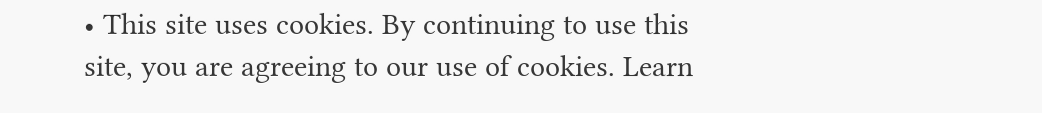• This site uses cookies. By continuing to use this site, you are agreeing to our use of cookies. Learn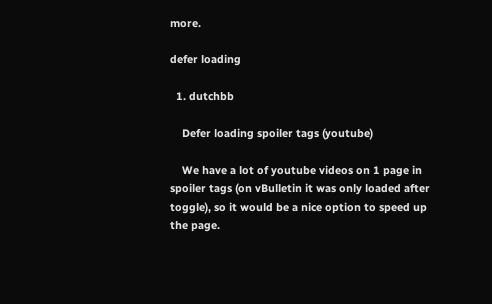more.

defer loading

  1. dutchbb

    Defer loading spoiler tags (youtube)

    We have a lot of youtube videos on 1 page in spoiler tags (on vBulletin it was only loaded after toggle), so it would be a nice option to speed up the page.